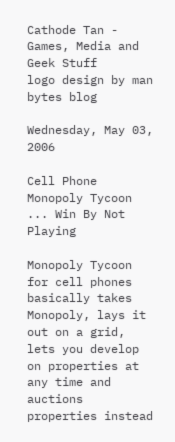Cathode Tan - Games, Media and Geek Stuff
logo design by man bytes blog

Wednesday, May 03, 2006

Cell Phone Monopoly Tycoon ... Win By Not Playing

Monopoly Tycoon for cell phones basically takes Monopoly, lays it out on a grid, lets you develop on properties at any time and auctions properties instead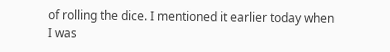of rolling the dice. I mentioned it earlier today when I was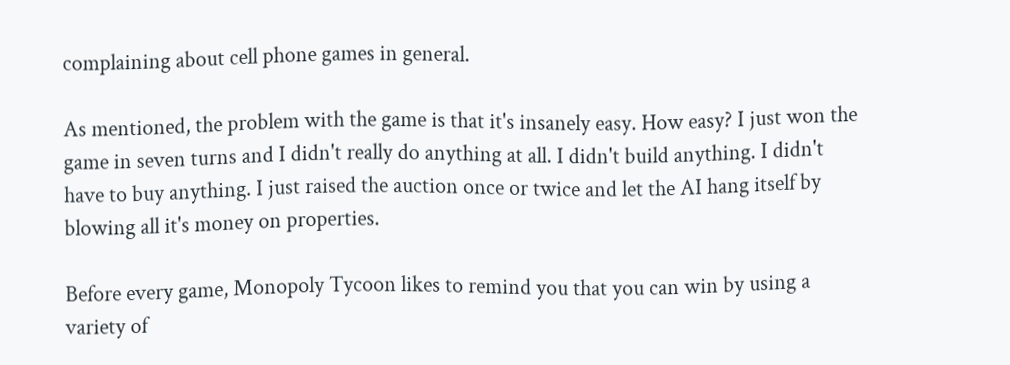complaining about cell phone games in general.

As mentioned, the problem with the game is that it's insanely easy. How easy? I just won the game in seven turns and I didn't really do anything at all. I didn't build anything. I didn't have to buy anything. I just raised the auction once or twice and let the AI hang itself by blowing all it's money on properties.

Before every game, Monopoly Tycoon likes to remind you that you can win by using a variety of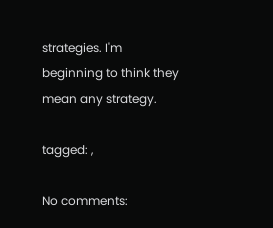strategies. I'm beginning to think they mean any strategy.

tagged: ,

No comments: